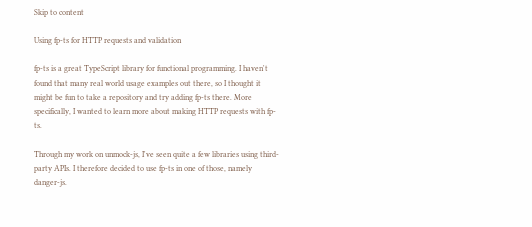Skip to content

Using fp-ts for HTTP requests and validation

fp-ts is a great TypeScript library for functional programming. I haven't found that many real world usage examples out there, so I thought it might be fun to take a repository and try adding fp-ts there. More specifically, I wanted to learn more about making HTTP requests with fp-ts.

Through my work on unmock-js, I've seen quite a few libraries using third-party APIs. I therefore decided to use fp-ts in one of those, namely danger-js.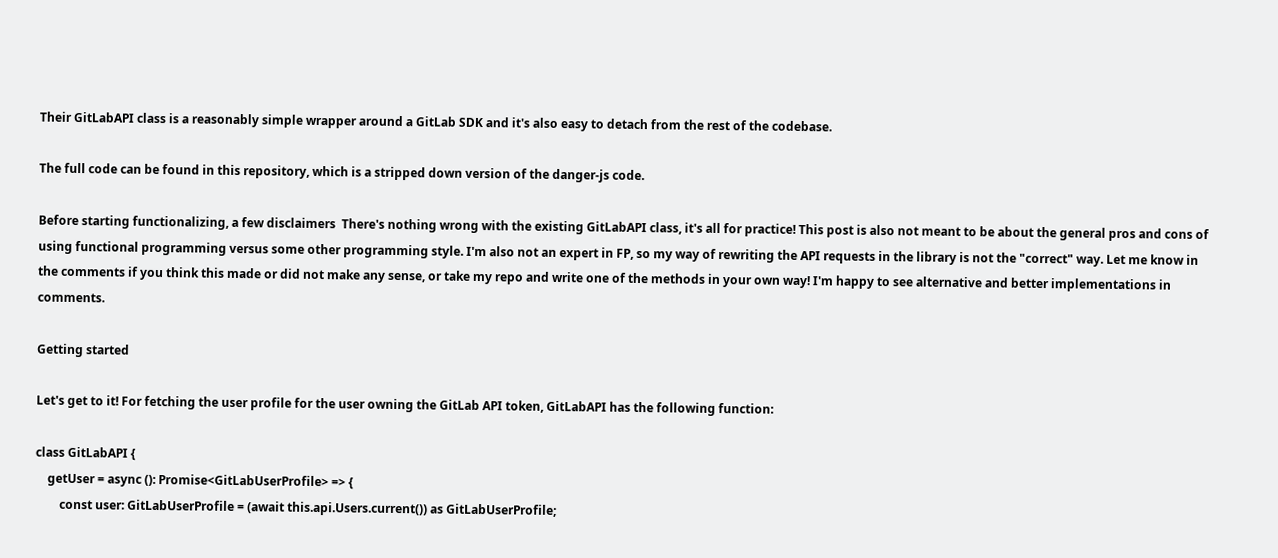Their GitLabAPI class is a reasonably simple wrapper around a GitLab SDK and it's also easy to detach from the rest of the codebase.

The full code can be found in this repository, which is a stripped down version of the danger-js code.

Before starting functionalizing, a few disclaimers  There's nothing wrong with the existing GitLabAPI class, it's all for practice! This post is also not meant to be about the general pros and cons of using functional programming versus some other programming style. I'm also not an expert in FP, so my way of rewriting the API requests in the library is not the "correct" way. Let me know in the comments if you think this made or did not make any sense, or take my repo and write one of the methods in your own way! I'm happy to see alternative and better implementations in comments.

Getting started

Let's get to it! For fetching the user profile for the user owning the GitLab API token, GitLabAPI has the following function:

class GitLabAPI {
    getUser = async (): Promise<GitLabUserProfile> => {
        const user: GitLabUserProfile = (await this.api.Users.current()) as GitLabUserProfile;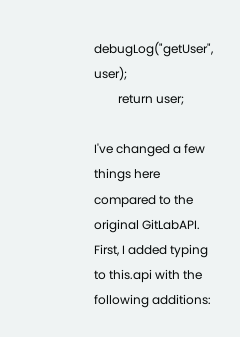debugLog("getUser", user);
        return user;

I've changed a few things here compared to the original GitLabAPI. First, I added typing to this.api with the following additions: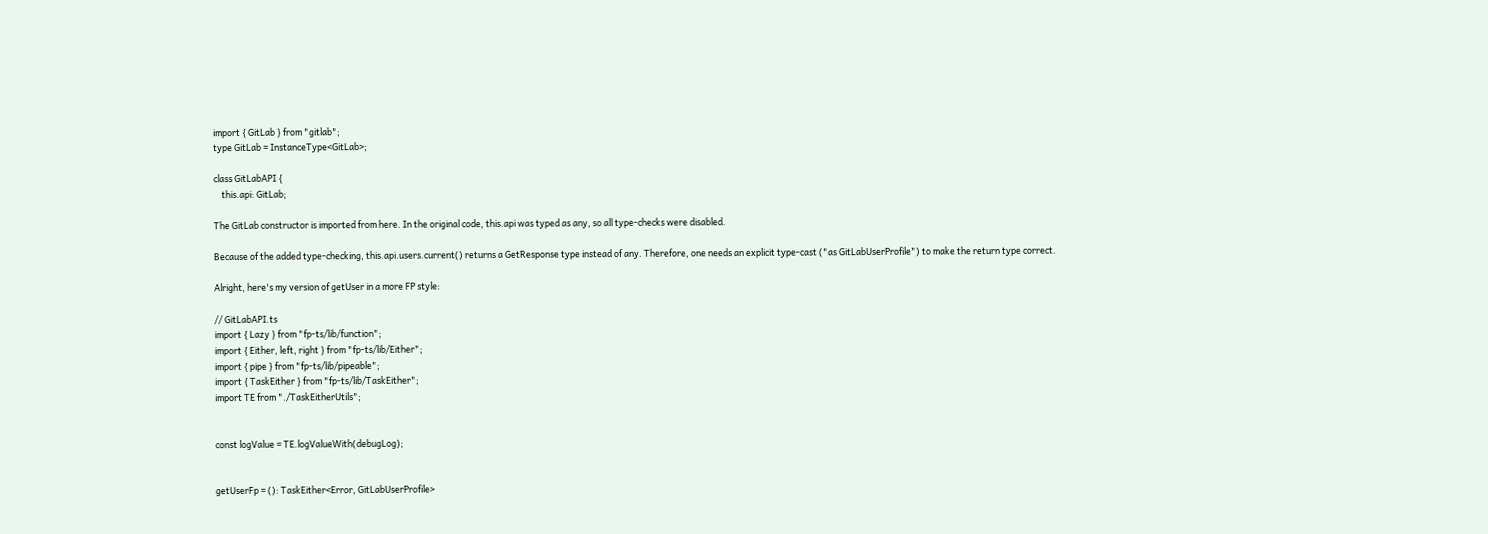import { GitLab } from "gitlab";
type GitLab = InstanceType<GitLab>;

class GitLabAPI {
    this.api: GitLab;

The GitLab constructor is imported from here. In the original code, this.api was typed as any, so all type-checks were disabled.

Because of the added type-checking, this.api.users.current() returns a GetResponse type instead of any. Therefore, one needs an explicit type-cast ("as GitLabUserProfile") to make the return type correct.

Alright, here's my version of getUser in a more FP style:

// GitLabAPI.ts
import { Lazy } from "fp-ts/lib/function";
import { Either, left, right } from "fp-ts/lib/Either";
import { pipe } from "fp-ts/lib/pipeable";
import { TaskEither } from "fp-ts/lib/TaskEither";
import TE from "./TaskEitherUtils";


const logValue = TE.logValueWith(debugLog);


getUserFp = (): TaskEither<Error, GitLabUserProfile>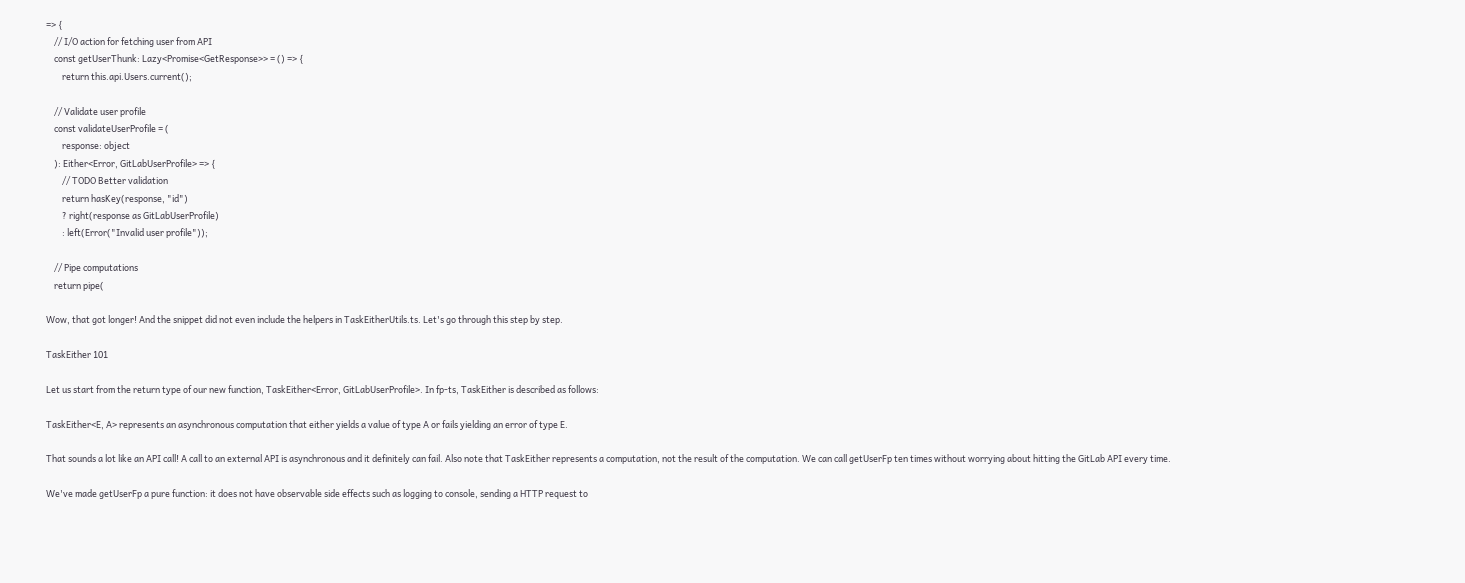=> {
    // I/O action for fetching user from API
    const getUserThunk: Lazy<Promise<GetResponse>> = () => {
        return this.api.Users.current();

    // Validate user profile
    const validateUserProfile = (
        response: object
    ): Either<Error, GitLabUserProfile> => {
        // TODO Better validation
        return hasKey(response, "id")
        ? right(response as GitLabUserProfile)
        : left(Error("Invalid user profile"));

    // Pipe computations
    return pipe(

Wow, that got longer! And the snippet did not even include the helpers in TaskEitherUtils.ts. Let's go through this step by step.

TaskEither 101

Let us start from the return type of our new function, TaskEither<Error, GitLabUserProfile>. In fp-ts, TaskEither is described as follows:

TaskEither<E, A> represents an asynchronous computation that either yields a value of type A or fails yielding an error of type E.

That sounds a lot like an API call! A call to an external API is asynchronous and it definitely can fail. Also note that TaskEither represents a computation, not the result of the computation. We can call getUserFp ten times without worrying about hitting the GitLab API every time.

We've made getUserFp a pure function: it does not have observable side effects such as logging to console, sending a HTTP request to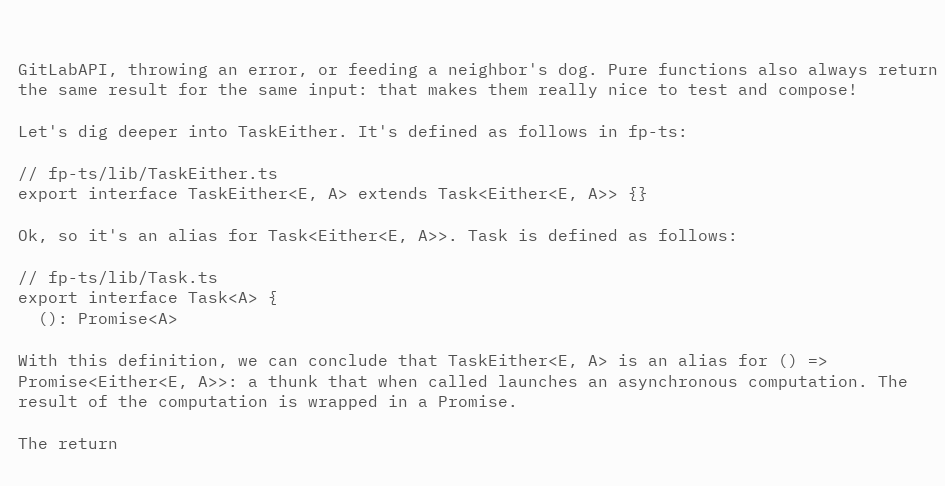GitLabAPI, throwing an error, or feeding a neighbor's dog. Pure functions also always return the same result for the same input: that makes them really nice to test and compose!

Let's dig deeper into TaskEither. It's defined as follows in fp-ts:

// fp-ts/lib/TaskEither.ts
export interface TaskEither<E, A> extends Task<Either<E, A>> {}

Ok, so it's an alias for Task<Either<E, A>>. Task is defined as follows:

// fp-ts/lib/Task.ts
export interface Task<A> {
  (): Promise<A>

With this definition, we can conclude that TaskEither<E, A> is an alias for () => Promise<Either<E, A>>: a thunk that when called launches an asynchronous computation. The result of the computation is wrapped in a Promise.

The return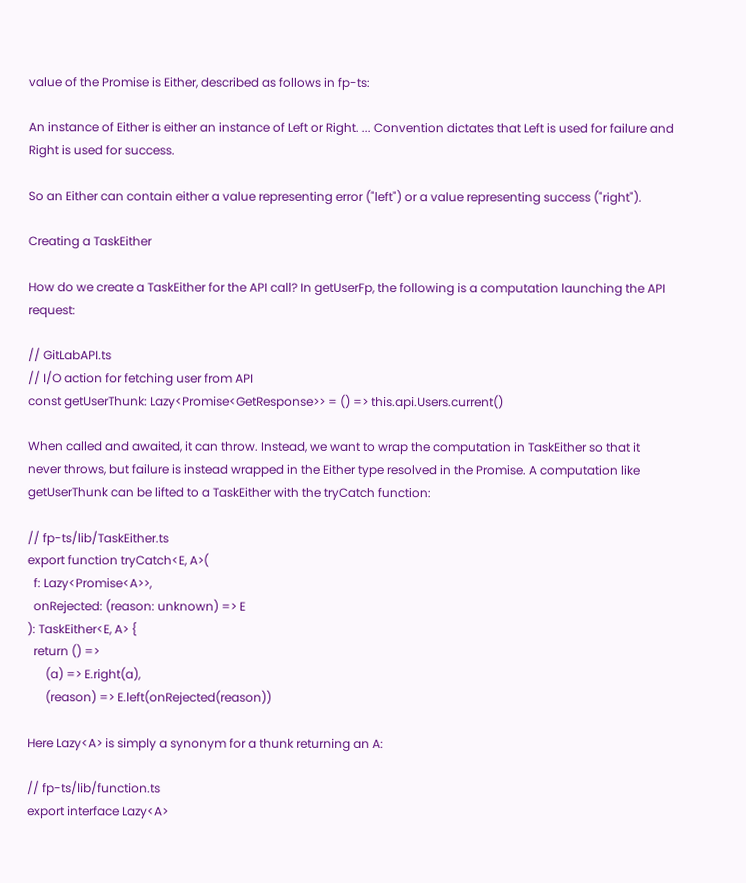value of the Promise is Either, described as follows in fp-ts:

An instance of Either is either an instance of Left or Right. ... Convention dictates that Left is used for failure and Right is used for success.

So an Either can contain either a value representing error ("left") or a value representing success ("right").

Creating a TaskEither

How do we create a TaskEither for the API call? In getUserFp, the following is a computation launching the API request:

// GitLabAPI.ts
// I/O action for fetching user from API
const getUserThunk: Lazy<Promise<GetResponse>> = () => this.api.Users.current()

When called and awaited, it can throw. Instead, we want to wrap the computation in TaskEither so that it never throws, but failure is instead wrapped in the Either type resolved in the Promise. A computation like getUserThunk can be lifted to a TaskEither with the tryCatch function:

// fp-ts/lib/TaskEither.ts
export function tryCatch<E, A>(
  f: Lazy<Promise<A>>,
  onRejected: (reason: unknown) => E
): TaskEither<E, A> {
  return () =>
      (a) => E.right(a),
      (reason) => E.left(onRejected(reason))

Here Lazy<A> is simply a synonym for a thunk returning an A:

// fp-ts/lib/function.ts
export interface Lazy<A>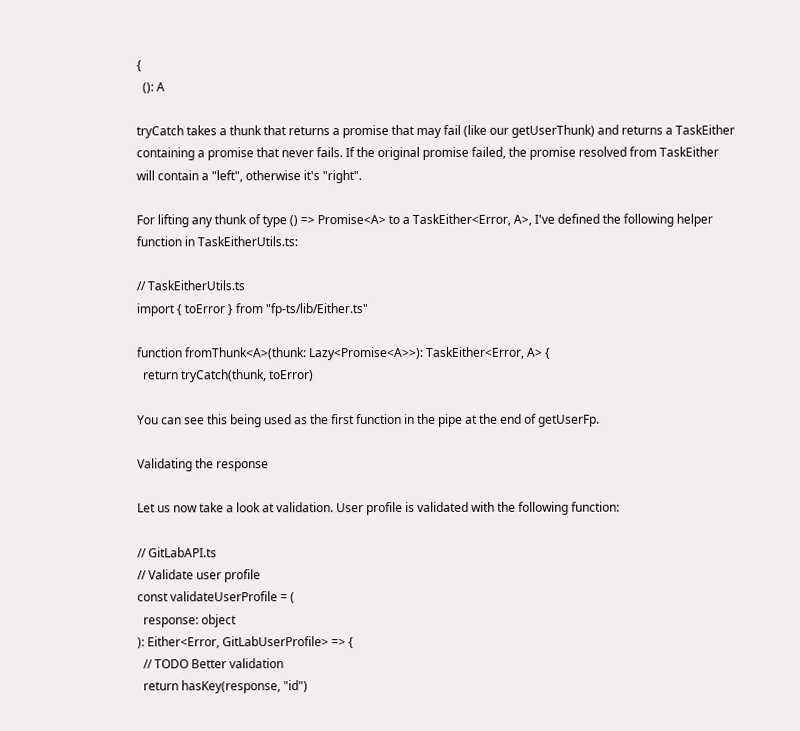{
  (): A

tryCatch takes a thunk that returns a promise that may fail (like our getUserThunk) and returns a TaskEither containing a promise that never fails. If the original promise failed, the promise resolved from TaskEither will contain a "left", otherwise it's "right".

For lifting any thunk of type () => Promise<A> to a TaskEither<Error, A>, I've defined the following helper function in TaskEitherUtils.ts:

// TaskEitherUtils.ts
import { toError } from "fp-ts/lib/Either.ts"

function fromThunk<A>(thunk: Lazy<Promise<A>>): TaskEither<Error, A> {
  return tryCatch(thunk, toError)

You can see this being used as the first function in the pipe at the end of getUserFp.

Validating the response

Let us now take a look at validation. User profile is validated with the following function:

// GitLabAPI.ts
// Validate user profile
const validateUserProfile = (
  response: object
): Either<Error, GitLabUserProfile> => {
  // TODO Better validation
  return hasKey(response, "id")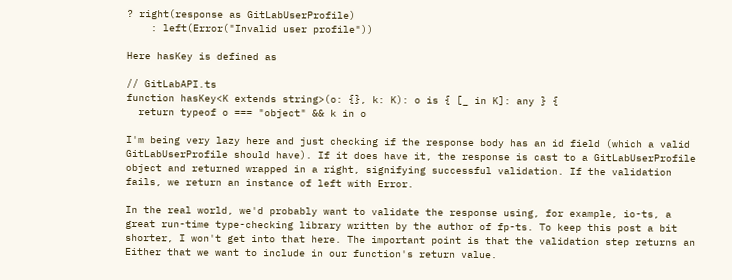? right(response as GitLabUserProfile)
    : left(Error("Invalid user profile"))

Here hasKey is defined as

// GitLabAPI.ts
function hasKey<K extends string>(o: {}, k: K): o is { [_ in K]: any } {
  return typeof o === "object" && k in o

I'm being very lazy here and just checking if the response body has an id field (which a valid GitLabUserProfile should have). If it does have it, the response is cast to a GitLabUserProfile object and returned wrapped in a right, signifying successful validation. If the validation fails, we return an instance of left with Error.

In the real world, we'd probably want to validate the response using, for example, io-ts, a great run-time type-checking library written by the author of fp-ts. To keep this post a bit shorter, I won't get into that here. The important point is that the validation step returns an Either that we want to include in our function's return value.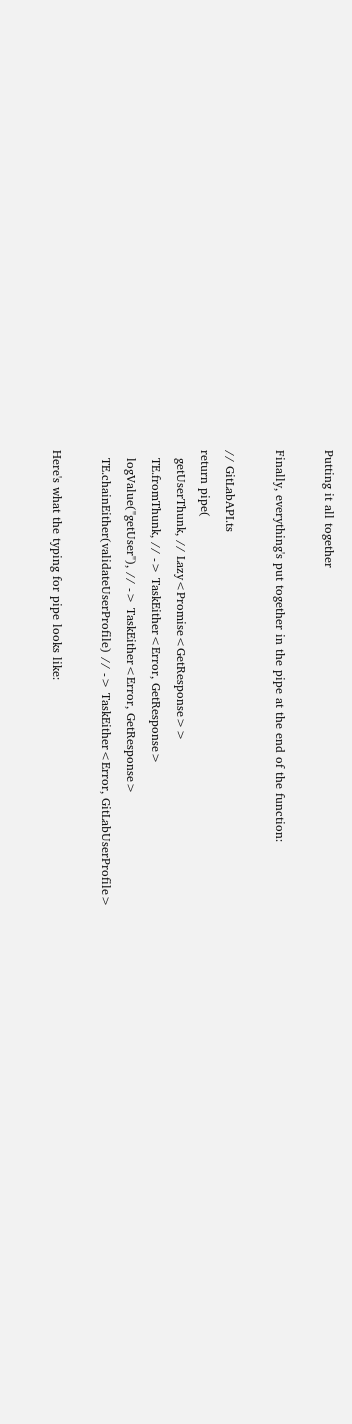Putting it all together

Finally, everything's put together in the pipe at the end of the function:

// GitLabAPI.ts
return pipe(
  getUserThunk, // Lazy<Promise<GetResponse>>
  TE.fromThunk, // -> TaskEither<Error, GetResponse>
  logValue("getUser"), // -> TaskEither<Error, GetResponse>
  TE.chainEither(validateUserProfile) // -> TaskEither<Error, GitLabUserProfile>

Here's what the typing for pipe looks like: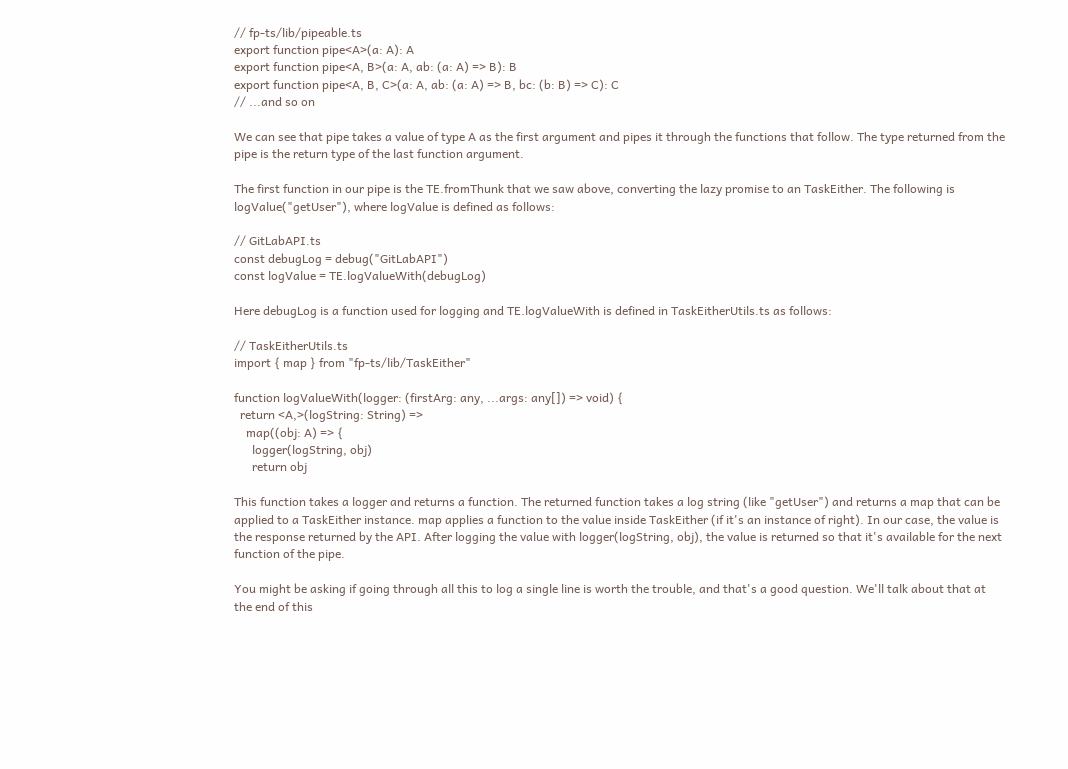// fp-ts/lib/pipeable.ts
export function pipe<A>(a: A): A
export function pipe<A, B>(a: A, ab: (a: A) => B): B
export function pipe<A, B, C>(a: A, ab: (a: A) => B, bc: (b: B) => C): C
// ...and so on

We can see that pipe takes a value of type A as the first argument and pipes it through the functions that follow. The type returned from the pipe is the return type of the last function argument.

The first function in our pipe is the TE.fromThunk that we saw above, converting the lazy promise to an TaskEither. The following is logValue("getUser"), where logValue is defined as follows:

// GitLabAPI.ts
const debugLog = debug("GitLabAPI")
const logValue = TE.logValueWith(debugLog)

Here debugLog is a function used for logging and TE.logValueWith is defined in TaskEitherUtils.ts as follows:

// TaskEitherUtils.ts
import { map } from "fp-ts/lib/TaskEither"

function logValueWith(logger: (firstArg: any, ...args: any[]) => void) {
  return <A,>(logString: String) =>
    map((obj: A) => {
      logger(logString, obj)
      return obj

This function takes a logger and returns a function. The returned function takes a log string (like "getUser") and returns a map that can be applied to a TaskEither instance. map applies a function to the value inside TaskEither (if it's an instance of right). In our case, the value is the response returned by the API. After logging the value with logger(logString, obj), the value is returned so that it's available for the next function of the pipe.

You might be asking if going through all this to log a single line is worth the trouble, and that's a good question. We'll talk about that at the end of this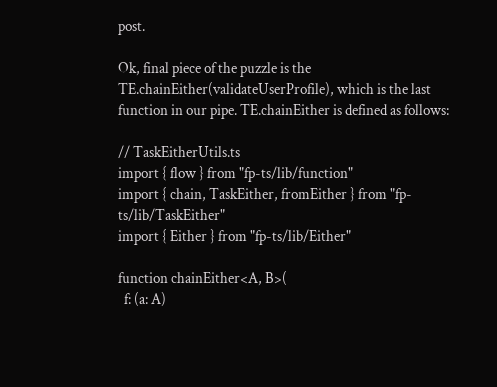post.

Ok, final piece of the puzzle is the TE.chainEither(validateUserProfile), which is the last function in our pipe. TE.chainEither is defined as follows:

// TaskEitherUtils.ts
import { flow } from "fp-ts/lib/function"
import { chain, TaskEither, fromEither } from "fp-ts/lib/TaskEither"
import { Either } from "fp-ts/lib/Either"

function chainEither<A, B>(
  f: (a: A)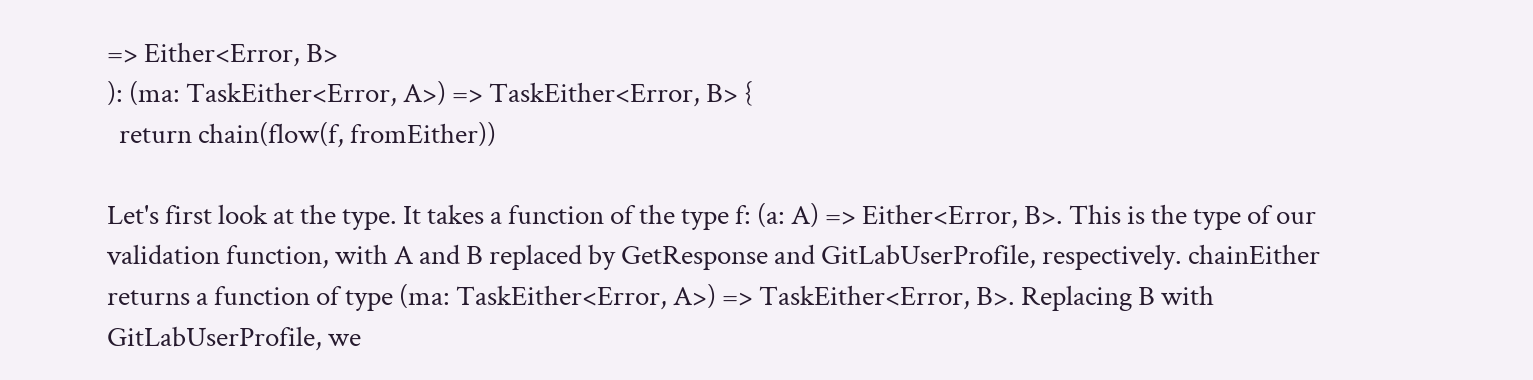=> Either<Error, B>
): (ma: TaskEither<Error, A>) => TaskEither<Error, B> {
  return chain(flow(f, fromEither))

Let's first look at the type. It takes a function of the type f: (a: A) => Either<Error, B>. This is the type of our validation function, with A and B replaced by GetResponse and GitLabUserProfile, respectively. chainEither returns a function of type (ma: TaskEither<Error, A>) => TaskEither<Error, B>. Replacing B with GitLabUserProfile, we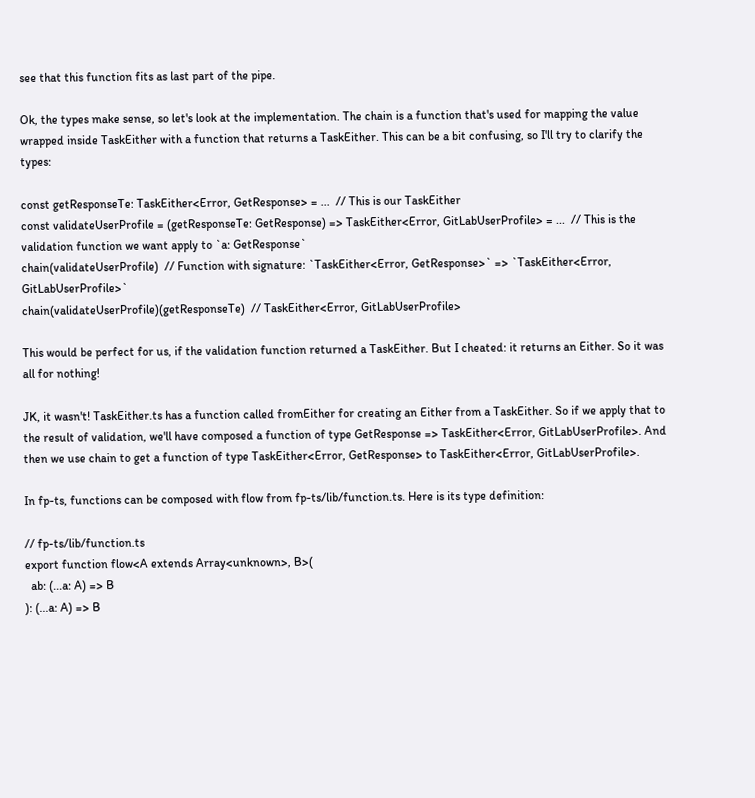see that this function fits as last part of the pipe.

Ok, the types make sense, so let's look at the implementation. The chain is a function that's used for mapping the value wrapped inside TaskEither with a function that returns a TaskEither. This can be a bit confusing, so I'll try to clarify the types:

const getResponseTe: TaskEither<Error, GetResponse> = ...  // This is our TaskEither
const validateUserProfile = (getResponseTe: GetResponse) => TaskEither<Error, GitLabUserProfile> = ...  // This is the validation function we want apply to `a: GetResponse`
chain(validateUserProfile)  // Function with signature: `TaskEither<Error, GetResponse>` => `TaskEither<Error, GitLabUserProfile>`
chain(validateUserProfile)(getResponseTe)  // TaskEither<Error, GitLabUserProfile>

This would be perfect for us, if the validation function returned a TaskEither. But I cheated: it returns an Either. So it was all for nothing!

JK, it wasn't! TaskEither.ts has a function called fromEither for creating an Either from a TaskEither. So if we apply that to the result of validation, we'll have composed a function of type GetResponse => TaskEither<Error, GitLabUserProfile>. And then we use chain to get a function of type TaskEither<Error, GetResponse> to TaskEither<Error, GitLabUserProfile>.

In fp-ts, functions can be composed with flow from fp-ts/lib/function.ts. Here is its type definition:

// fp-ts/lib/function.ts
export function flow<A extends Array<unknown>, B>(
  ab: (...a: A) => B
): (...a: A) => B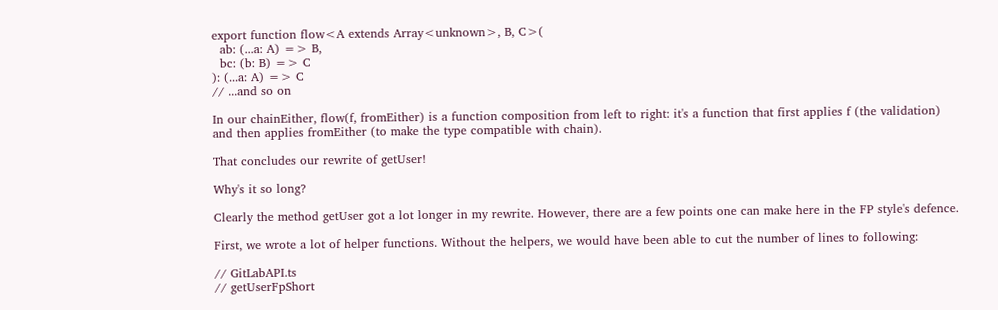export function flow<A extends Array<unknown>, B, C>(
  ab: (...a: A) => B,
  bc: (b: B) => C
): (...a: A) => C
// ...and so on

In our chainEither, flow(f, fromEither) is a function composition from left to right: it's a function that first applies f (the validation) and then applies fromEither (to make the type compatible with chain).

That concludes our rewrite of getUser!

Why's it so long?

Clearly the method getUser got a lot longer in my rewrite. However, there are a few points one can make here in the FP style's defence.

First, we wrote a lot of helper functions. Without the helpers, we would have been able to cut the number of lines to following:

// GitLabAPI.ts
// getUserFpShort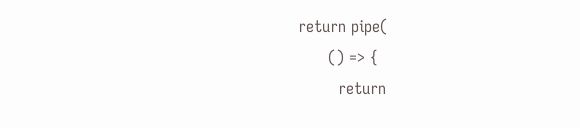return pipe(
      () => {
        return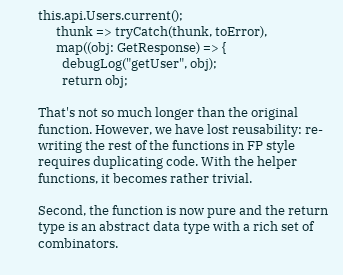this.api.Users.current();
      thunk => tryCatch(thunk, toError),
      map((obj: GetResponse) => {
        debugLog("getUser", obj);
        return obj;

That's not so much longer than the original function. However, we have lost reusability: re-writing the rest of the functions in FP style requires duplicating code. With the helper functions, it becomes rather trivial.

Second, the function is now pure and the return type is an abstract data type with a rich set of combinators.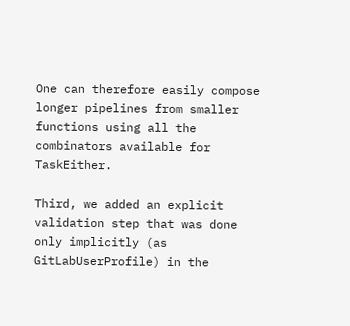One can therefore easily compose longer pipelines from smaller functions using all the combinators available for TaskEither.

Third, we added an explicit validation step that was done only implicitly (as GitLabUserProfile) in the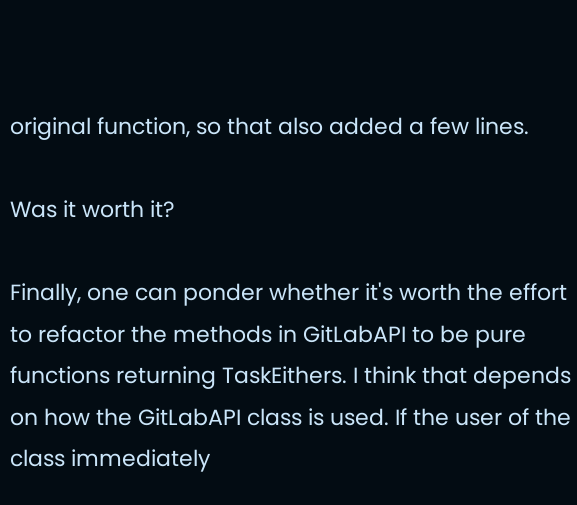original function, so that also added a few lines.

Was it worth it?

Finally, one can ponder whether it's worth the effort to refactor the methods in GitLabAPI to be pure functions returning TaskEithers. I think that depends on how the GitLabAPI class is used. If the user of the class immediately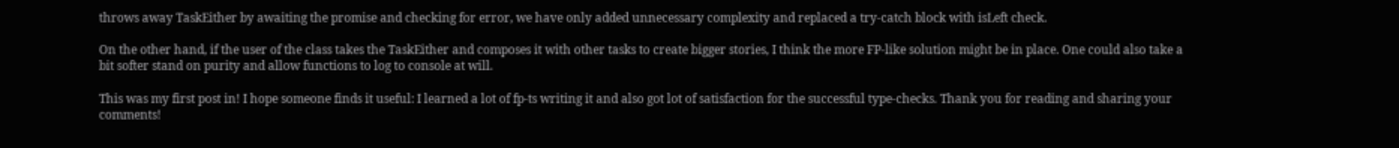throws away TaskEither by awaiting the promise and checking for error, we have only added unnecessary complexity and replaced a try-catch block with isLeft check.

On the other hand, if the user of the class takes the TaskEither and composes it with other tasks to create bigger stories, I think the more FP-like solution might be in place. One could also take a bit softer stand on purity and allow functions to log to console at will.

This was my first post in! I hope someone finds it useful: I learned a lot of fp-ts writing it and also got lot of satisfaction for the successful type-checks. Thank you for reading and sharing your comments!